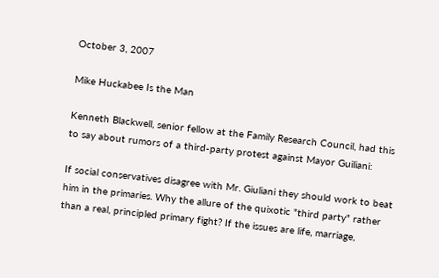October 3, 2007

Mike Huckabee Is the Man

Kenneth Blackwell, senior fellow at the Family Research Council, had this to say about rumors of a third-party protest against Mayor Guiliani:

If social conservatives disagree with Mr. Giuliani they should work to beat him in the primaries. Why the allure of the quixotic "third party" rather than a real, principled primary fight? If the issues are life, marriage,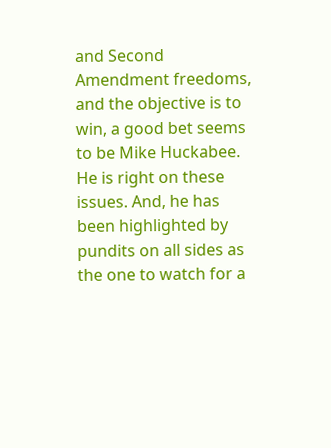and Second Amendment freedoms, and the objective is to win, a good bet seems to be Mike Huckabee. He is right on these issues. And, he has been highlighted by pundits on all sides as the one to watch for a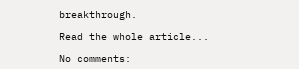breakthrough.

Read the whole article...

No comments: